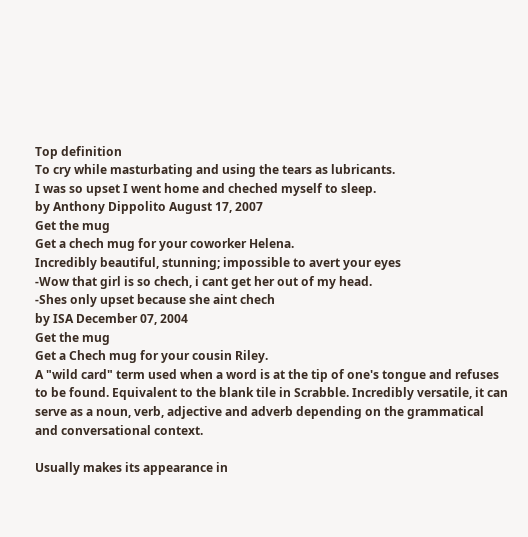Top definition
To cry while masturbating and using the tears as lubricants.
I was so upset I went home and cheched myself to sleep.
by Anthony Dippolito August 17, 2007
Get the mug
Get a chech mug for your coworker Helena.
Incredibly beautiful, stunning; impossible to avert your eyes
-Wow that girl is so chech, i cant get her out of my head.
-Shes only upset because she aint chech
by ISA December 07, 2004
Get the mug
Get a Chech mug for your cousin Riley.
A "wild card" term used when a word is at the tip of one's tongue and refuses to be found. Equivalent to the blank tile in Scrabble. Incredibly versatile, it can serve as a noun, verb, adjective and adverb depending on the grammatical and conversational context.

Usually makes its appearance in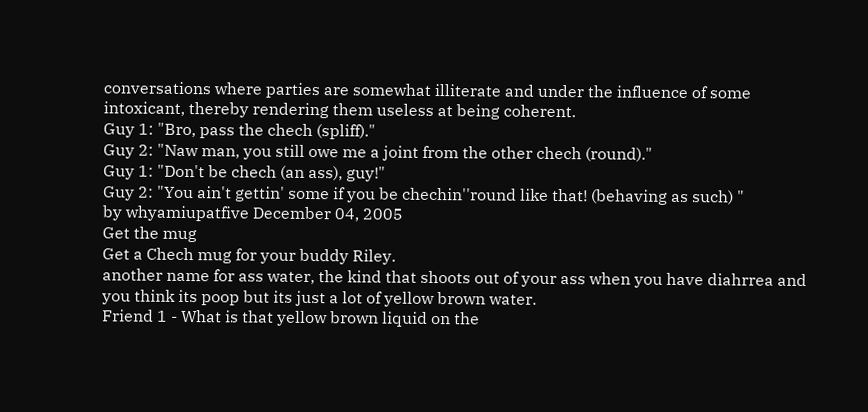conversations where parties are somewhat illiterate and under the influence of some intoxicant, thereby rendering them useless at being coherent.
Guy 1: "Bro, pass the chech (spliff)."
Guy 2: "Naw man, you still owe me a joint from the other chech (round)."
Guy 1: "Don't be chech (an ass), guy!"
Guy 2: "You ain't gettin' some if you be chechin''round like that! (behaving as such) "
by whyamiupatfive December 04, 2005
Get the mug
Get a Chech mug for your buddy Riley.
another name for ass water, the kind that shoots out of your ass when you have diahrrea and you think its poop but its just a lot of yellow brown water.
Friend 1 - What is that yellow brown liquid on the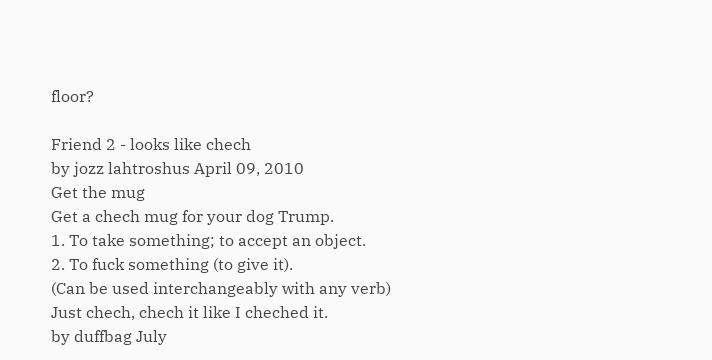floor?

Friend 2 - looks like chech
by jozz lahtroshus April 09, 2010
Get the mug
Get a chech mug for your dog Trump.
1. To take something; to accept an object.
2. To fuck something (to give it).
(Can be used interchangeably with any verb)
Just chech, chech it like I cheched it.
by duffbag July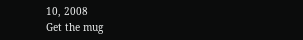10, 2008
Get the mug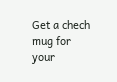Get a chech mug for your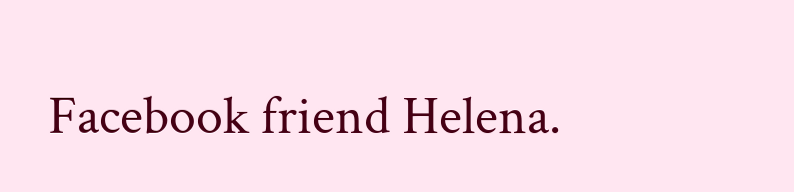Facebook friend Helena.